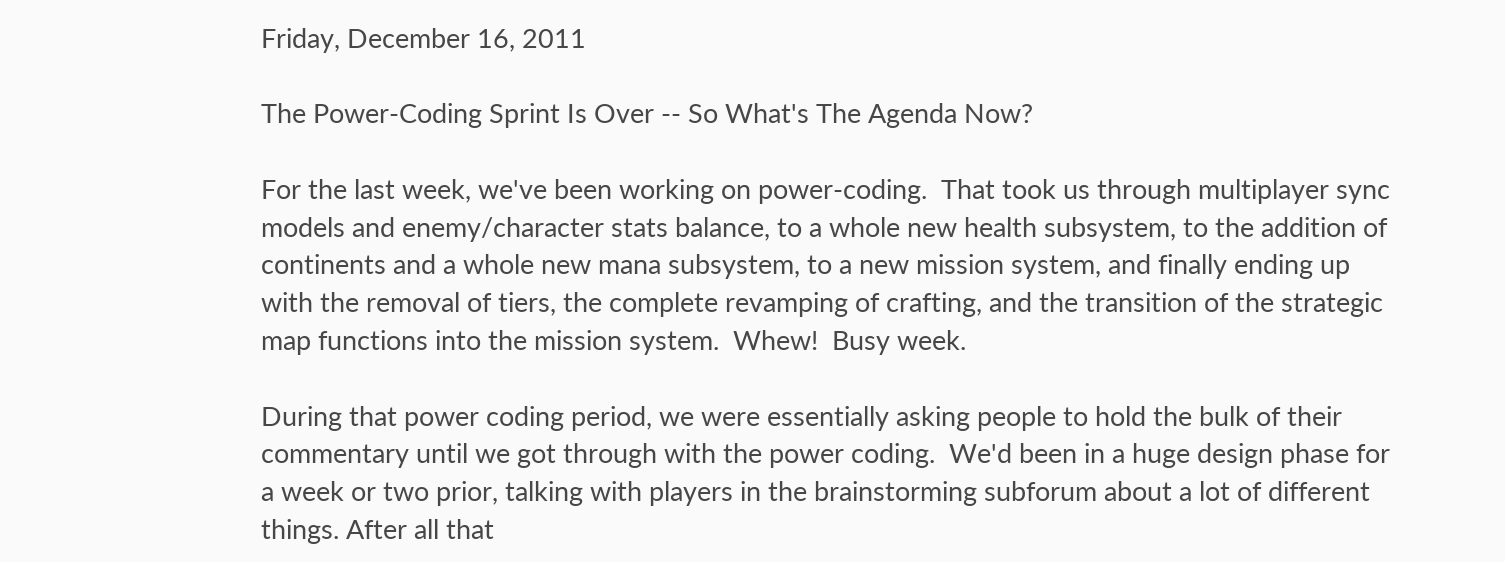Friday, December 16, 2011

The Power-Coding Sprint Is Over -- So What's The Agenda Now?

For the last week, we've been working on power-coding.  That took us through multiplayer sync models and enemy/character stats balance, to a whole new health subsystem, to the addition of continents and a whole new mana subsystem, to a new mission system, and finally ending up with the removal of tiers, the complete revamping of crafting, and the transition of the strategic map functions into the mission system.  Whew!  Busy week.

During that power coding period, we were essentially asking people to hold the bulk of their commentary until we got through with the power coding.  We'd been in a huge design phase for a week or two prior, talking with players in the brainstorming subforum about a lot of different things. After all that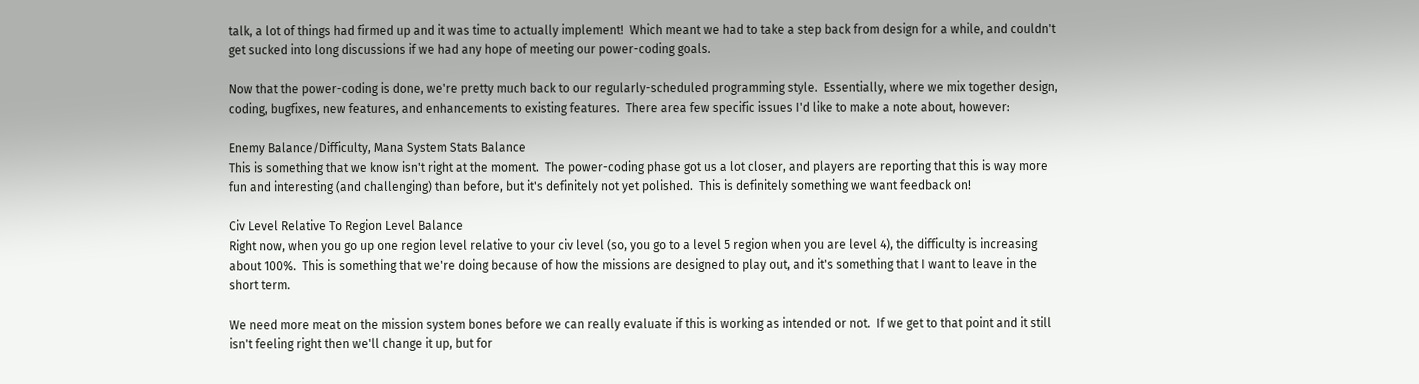talk, a lot of things had firmed up and it was time to actually implement!  Which meant we had to take a step back from design for a while, and couldn't get sucked into long discussions if we had any hope of meeting our power-coding goals.

Now that the power-coding is done, we're pretty much back to our regularly-scheduled programming style.  Essentially, where we mix together design, coding, bugfixes, new features, and enhancements to existing features.  There area few specific issues I'd like to make a note about, however:

Enemy Balance/Difficulty, Mana System Stats Balance
This is something that we know isn't right at the moment.  The power-coding phase got us a lot closer, and players are reporting that this is way more fun and interesting (and challenging) than before, but it's definitely not yet polished.  This is definitely something we want feedback on!

Civ Level Relative To Region Level Balance
Right now, when you go up one region level relative to your civ level (so, you go to a level 5 region when you are level 4), the difficulty is increasing about 100%.  This is something that we're doing because of how the missions are designed to play out, and it's something that I want to leave in the short term.

We need more meat on the mission system bones before we can really evaluate if this is working as intended or not.  If we get to that point and it still isn't feeling right then we'll change it up, but for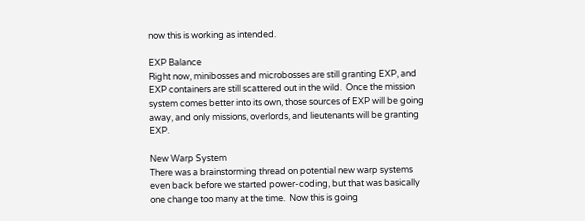now this is working as intended.

EXP Balance
Right now, minibosses and microbosses are still granting EXP, and EXP containers are still scattered out in the wild.  Once the mission system comes better into its own, those sources of EXP will be going away, and only missions, overlords, and lieutenants will be granting EXP.

New Warp System
There was a brainstorming thread on potential new warp systems even back before we started power-coding, but that was basically one change too many at the time.  Now this is going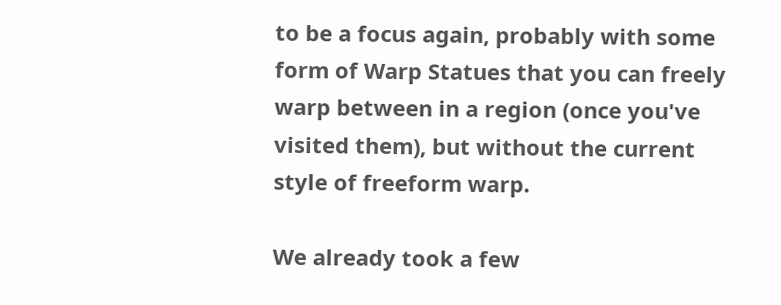to be a focus again, probably with some form of Warp Statues that you can freely warp between in a region (once you've visited them), but without the current style of freeform warp.

We already took a few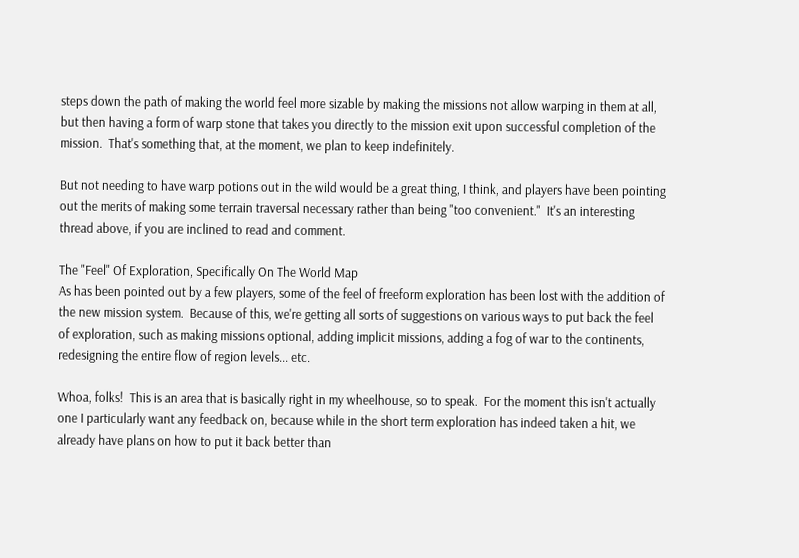steps down the path of making the world feel more sizable by making the missions not allow warping in them at all, but then having a form of warp stone that takes you directly to the mission exit upon successful completion of the mission.  That's something that, at the moment, we plan to keep indefinitely.

But not needing to have warp potions out in the wild would be a great thing, I think, and players have been pointing out the merits of making some terrain traversal necessary rather than being "too convenient."  It's an interesting thread above, if you are inclined to read and comment.

The "Feel" Of Exploration, Specifically On The World Map
As has been pointed out by a few players, some of the feel of freeform exploration has been lost with the addition of the new mission system.  Because of this, we're getting all sorts of suggestions on various ways to put back the feel of exploration, such as making missions optional, adding implicit missions, adding a fog of war to the continents, redesigning the entire flow of region levels... etc.

Whoa, folks!  This is an area that is basically right in my wheelhouse, so to speak.  For the moment this isn't actually one I particularly want any feedback on, because while in the short term exploration has indeed taken a hit, we already have plans on how to put it back better than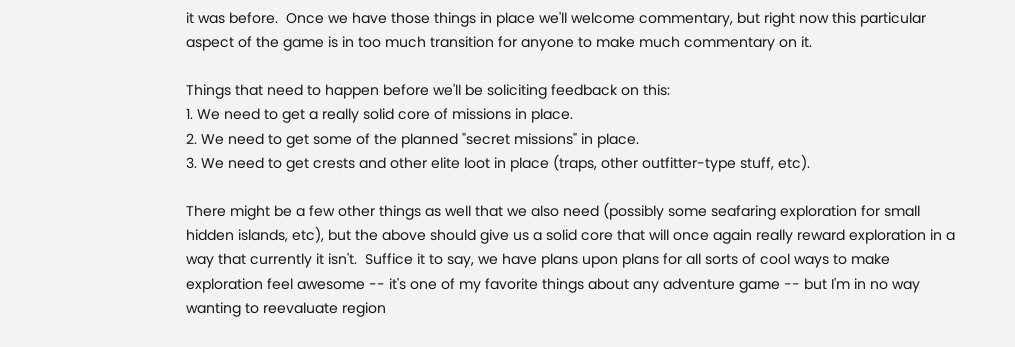it was before.  Once we have those things in place we'll welcome commentary, but right now this particular aspect of the game is in too much transition for anyone to make much commentary on it.

Things that need to happen before we'll be soliciting feedback on this:
1. We need to get a really solid core of missions in place.
2. We need to get some of the planned "secret missions" in place.
3. We need to get crests and other elite loot in place (traps, other outfitter-type stuff, etc).

There might be a few other things as well that we also need (possibly some seafaring exploration for small hidden islands, etc), but the above should give us a solid core that will once again really reward exploration in a way that currently it isn't.  Suffice it to say, we have plans upon plans for all sorts of cool ways to make exploration feel awesome -- it's one of my favorite things about any adventure game -- but I'm in no way wanting to reevaluate region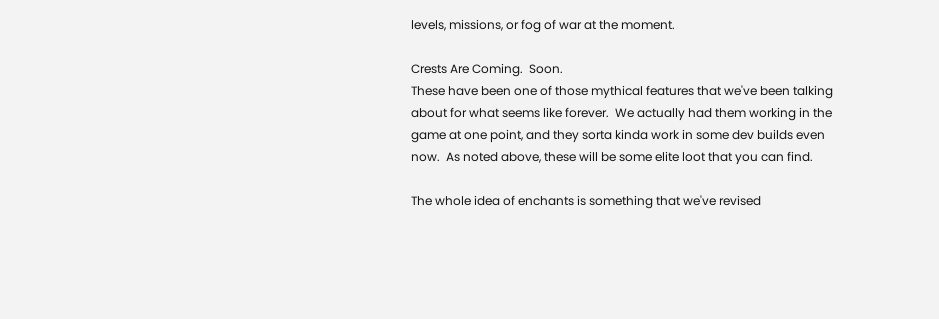levels, missions, or fog of war at the moment.

Crests Are Coming.  Soon.
These have been one of those mythical features that we've been talking about for what seems like forever.  We actually had them working in the game at one point, and they sorta kinda work in some dev builds even now.  As noted above, these will be some elite loot that you can find.

The whole idea of enchants is something that we've revised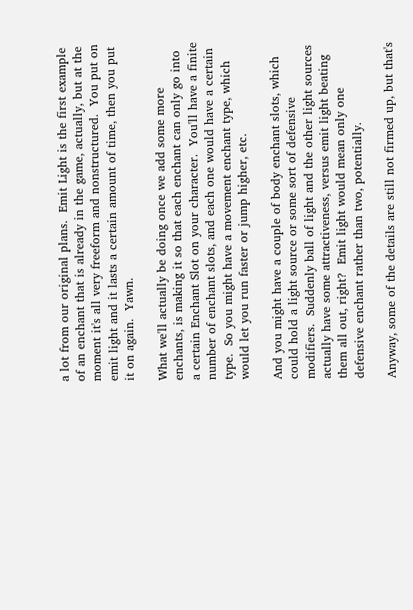a lot from our original plans.  Emit Light is the first example of an enchant that is already in the game, actually, but at the moment it's all very freeform and nonstructured.  You put on emit light and it lasts a certain amount of time, then you put it on again.  Yawn.

What we'll actually be doing once we add some more enchants, is making it so that each enchant can only go into a certain Enchant Slot on your character.  You'll have a finite number of enchant slots, and each one would have a certain type.  So you might have a movement enchant type, which would let you run faster or jump higher, etc.

And you might have a couple of body enchant slots, which could hold a light source or some sort of defensive modifiers.  Suddenly ball of light and the other light sources actually have some attractiveness, versus emit light beating them all out, right?  Emit light would mean only one defensive enchant rather than two, potentially.

Anyway, some of the details are still not firmed up, but that's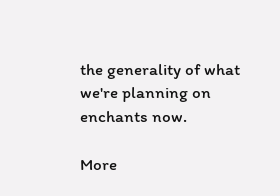the generality of what we're planning on enchants now.

More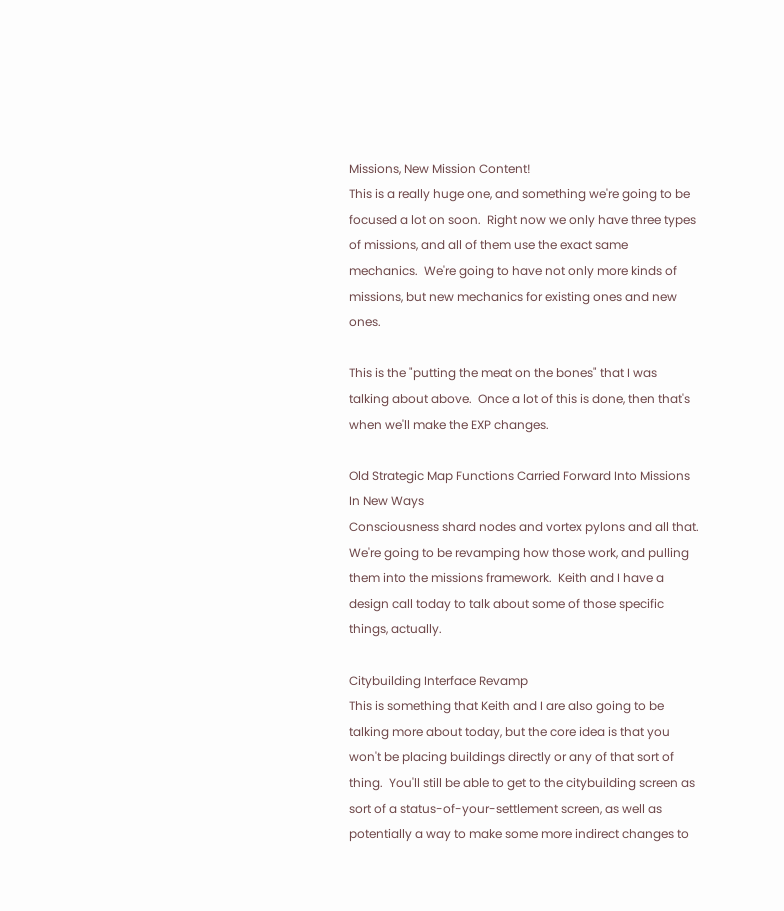Missions, New Mission Content!
This is a really huge one, and something we're going to be focused a lot on soon.  Right now we only have three types of missions, and all of them use the exact same mechanics.  We're going to have not only more kinds of missions, but new mechanics for existing ones and new ones.

This is the "putting the meat on the bones" that I was talking about above.  Once a lot of this is done, then that's when we'll make the EXP changes.

Old Strategic Map Functions Carried Forward Into Missions In New Ways
Consciousness shard nodes and vortex pylons and all that.  We're going to be revamping how those work, and pulling them into the missions framework.  Keith and I have a design call today to talk about some of those specific things, actually.

Citybuilding Interface Revamp
This is something that Keith and I are also going to be talking more about today, but the core idea is that you won't be placing buildings directly or any of that sort of thing.  You'll still be able to get to the citybuilding screen as sort of a status-of-your-settlement screen, as well as potentially a way to make some more indirect changes to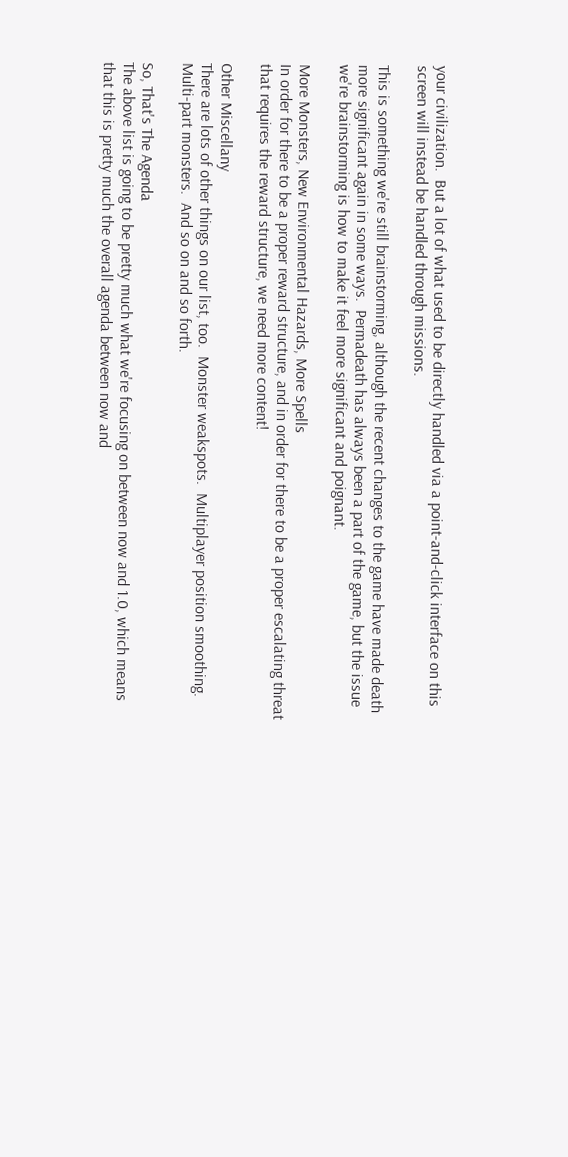your civilization.  But a lot of what used to be directly handled via a point-and-click interface on this screen will instead be handled through missions.

This is something we're still brainstorming, although the recent changes to the game have made death more significant again in some ways.  Permadeath has always been a part of the game, but the issue we're brainstorming is how to make it feel more significant and poignant.

More Monsters, New Environmental Hazards, More Spells
In order for there to be a proper reward structure, and in order for there to be a proper escalating threat that requires the reward structure, we need more content!

Other Miscellany
There are lots of other things on our list, too.  Monster weakspots.  Multiplayer position smoothing.   Multi-part monsters.  And so on and so forth.

So, That's The Agenda
The above list is going to be pretty much what we're focusing on between now and 1.0, which means that this is pretty much the overall agenda between now and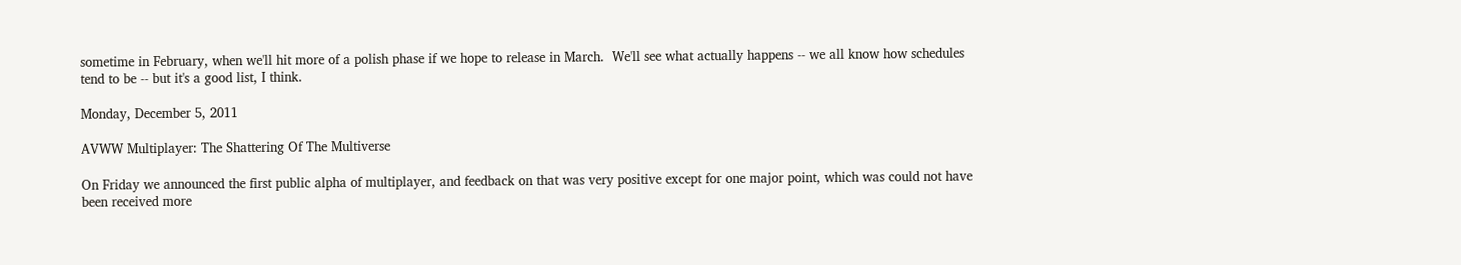sometime in February, when we'll hit more of a polish phase if we hope to release in March.  We'll see what actually happens -- we all know how schedules tend to be -- but it's a good list, I think.

Monday, December 5, 2011

AVWW Multiplayer: The Shattering Of The Multiverse

On Friday we announced the first public alpha of multiplayer, and feedback on that was very positive except for one major point, which was could not have been received more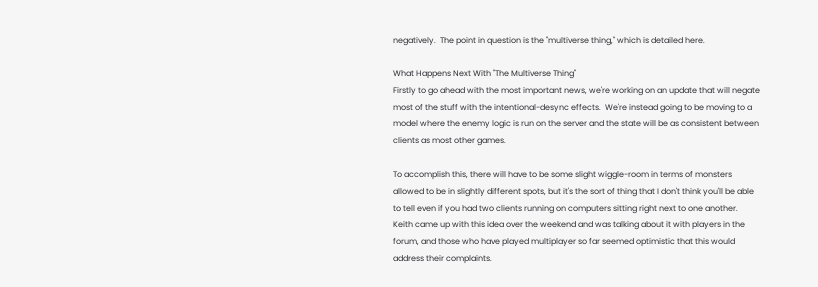negatively.  The point in question is the "multiverse thing," which is detailed here.

What Happens Next With "The Multiverse Thing"
Firstly to go ahead with the most important news, we're working on an update that will negate most of the stuff with the intentional-desync effects.  We're instead going to be moving to a model where the enemy logic is run on the server and the state will be as consistent between clients as most other games.

To accomplish this, there will have to be some slight wiggle-room in terms of monsters allowed to be in slightly different spots, but it's the sort of thing that I don't think you'll be able to tell even if you had two clients running on computers sitting right next to one another.  Keith came up with this idea over the weekend and was talking about it with players in the forum, and those who have played multiplayer so far seemed optimistic that this would address their complaints.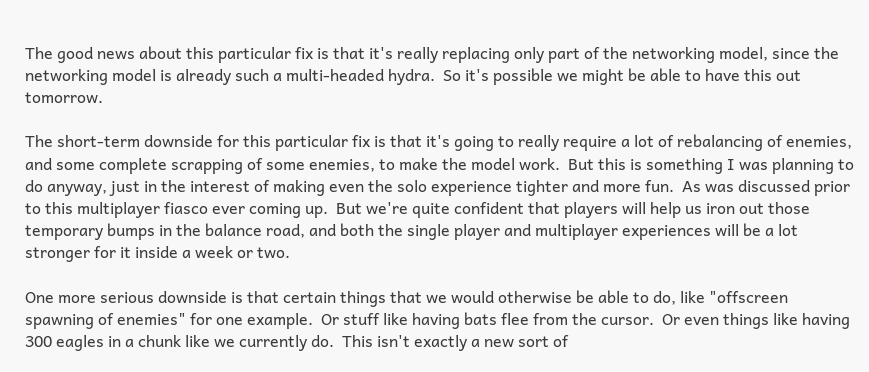The good news about this particular fix is that it's really replacing only part of the networking model, since the networking model is already such a multi-headed hydra.  So it's possible we might be able to have this out tomorrow.

The short-term downside for this particular fix is that it's going to really require a lot of rebalancing of enemies, and some complete scrapping of some enemies, to make the model work.  But this is something I was planning to do anyway, just in the interest of making even the solo experience tighter and more fun.  As was discussed prior to this multiplayer fiasco ever coming up.  But we're quite confident that players will help us iron out those temporary bumps in the balance road, and both the single player and multiplayer experiences will be a lot stronger for it inside a week or two.

One more serious downside is that certain things that we would otherwise be able to do, like "offscreen spawning of enemies" for one example.  Or stuff like having bats flee from the cursor.  Or even things like having 300 eagles in a chunk like we currently do.  This isn't exactly a new sort of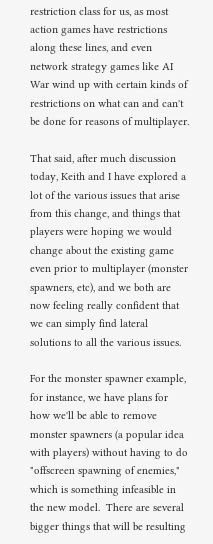restriction class for us, as most action games have restrictions along these lines, and even network strategy games like AI War wind up with certain kinds of restrictions on what can and can't be done for reasons of multiplayer.

That said, after much discussion today, Keith and I have explored a lot of the various issues that arise from this change, and things that players were hoping we would change about the existing game even prior to multiplayer (monster spawners, etc), and we both are now feeling really confident that we can simply find lateral solutions to all the various issues.

For the monster spawner example, for instance, we have plans for how we'll be able to remove monster spawners (a popular idea with players) without having to do "offscreen spawning of enemies," which is something infeasible in the new model.  There are several bigger things that will be resulting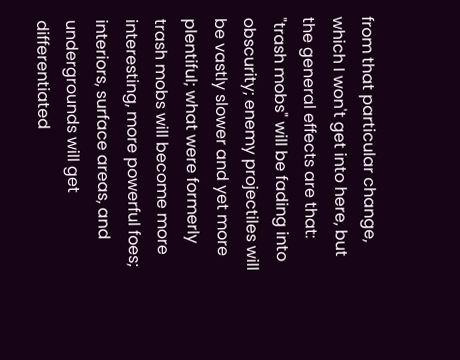from that particular change, which I won't get into here, but the general effects are that: "trash mobs" will be fading into obscurity; enemy projectiles will be vastly slower and yet more plentiful; what were formerly trash mobs will become more interesting, more powerful foes; interiors, surface areas, and undergrounds will get differentiated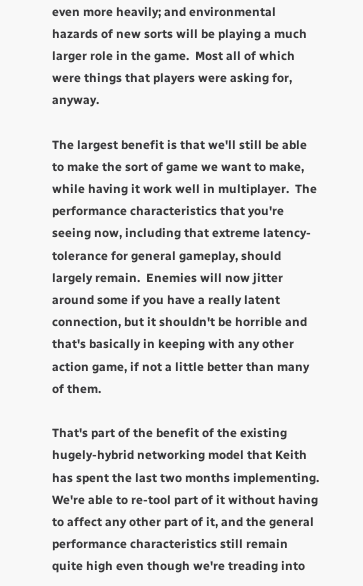even more heavily; and environmental hazards of new sorts will be playing a much larger role in the game.  Most all of which were things that players were asking for, anyway.

The largest benefit is that we'll still be able to make the sort of game we want to make, while having it work well in multiplayer.  The performance characteristics that you're seeing now, including that extreme latency-tolerance for general gameplay, should largely remain.  Enemies will now jitter around some if you have a really latent connection, but it shouldn't be horrible and that's basically in keeping with any other action game, if not a little better than many of them.

That's part of the benefit of the existing hugely-hybrid networking model that Keith has spent the last two months implementing.  We're able to re-tool part of it without having to affect any other part of it, and the general performance characteristics still remain quite high even though we're treading into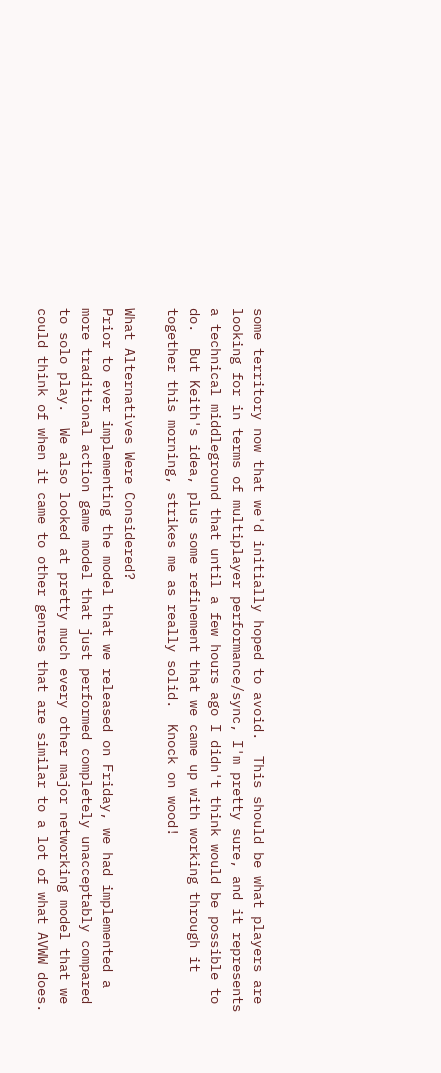some territory now that we'd initially hoped to avoid.  This should be what players are looking for in terms of multiplayer performance/sync, I'm pretty sure, and it represents a technical middleground that until a few hours ago I didn't think would be possible to do.  But Keith's idea, plus some refinement that we came up with working through it together this morning, strikes me as really solid.  Knock on wood!

What Alternatives Were Considered?
Prior to ever implementing the model that we released on Friday, we had implemented a more traditional action game model that just performed completely unacceptably compared to solo play.  We also looked at pretty much every other major networking model that we could think of when it came to other genres that are similar to a lot of what AVWW does.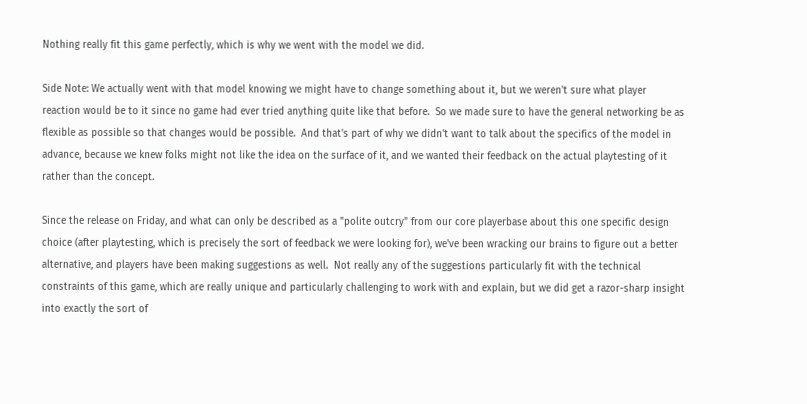Nothing really fit this game perfectly, which is why we went with the model we did.

Side Note: We actually went with that model knowing we might have to change something about it, but we weren't sure what player reaction would be to it since no game had ever tried anything quite like that before.  So we made sure to have the general networking be as flexible as possible so that changes would be possible.  And that's part of why we didn't want to talk about the specifics of the model in advance, because we knew folks might not like the idea on the surface of it, and we wanted their feedback on the actual playtesting of it rather than the concept.

Since the release on Friday, and what can only be described as a "polite outcry" from our core playerbase about this one specific design choice (after playtesting, which is precisely the sort of feedback we were looking for), we've been wracking our brains to figure out a better alternative, and players have been making suggestions as well.  Not really any of the suggestions particularly fit with the technical constraints of this game, which are really unique and particularly challenging to work with and explain, but we did get a razor-sharp insight into exactly the sort of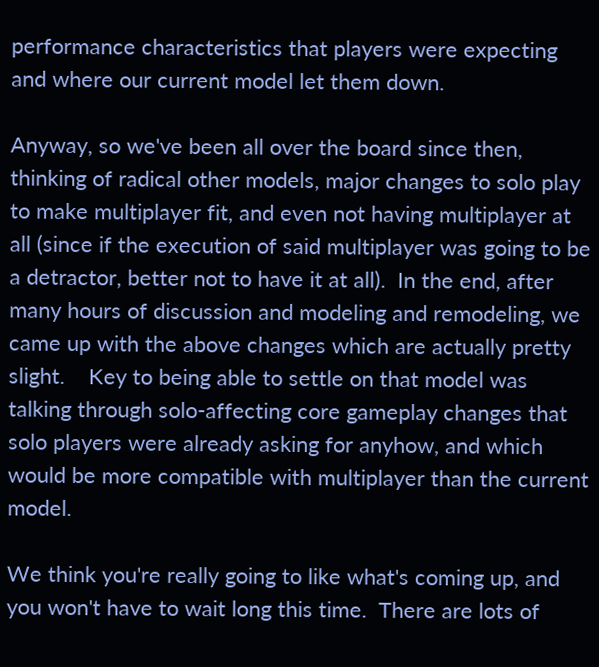performance characteristics that players were expecting and where our current model let them down.

Anyway, so we've been all over the board since then, thinking of radical other models, major changes to solo play to make multiplayer fit, and even not having multiplayer at all (since if the execution of said multiplayer was going to be a detractor, better not to have it at all).  In the end, after many hours of discussion and modeling and remodeling, we came up with the above changes which are actually pretty slight.    Key to being able to settle on that model was talking through solo-affecting core gameplay changes that solo players were already asking for anyhow, and which would be more compatible with multiplayer than the current model.

We think you're really going to like what's coming up, and you won't have to wait long this time.  There are lots of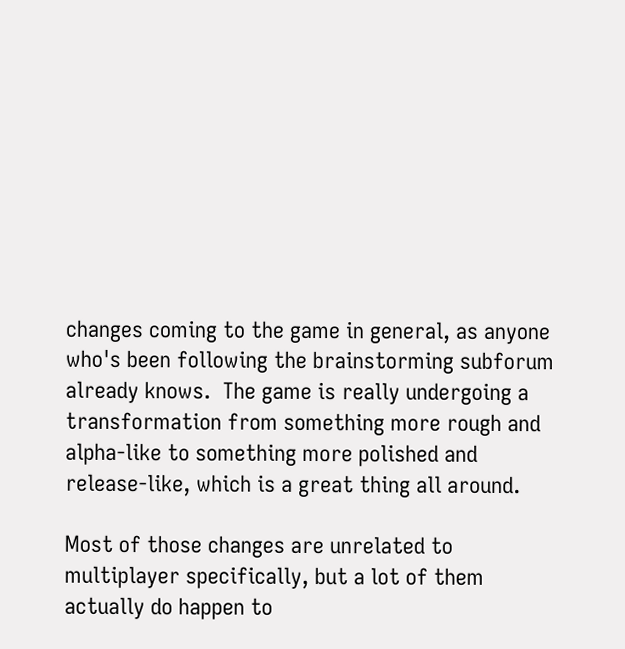changes coming to the game in general, as anyone who's been following the brainstorming subforum already knows.  The game is really undergoing a transformation from something more rough and alpha-like to something more polished and release-like, which is a great thing all around.

Most of those changes are unrelated to multiplayer specifically, but a lot of them actually do happen to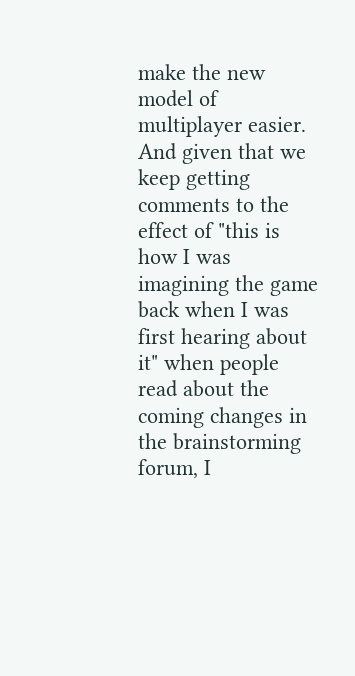make the new model of multiplayer easier.  And given that we keep getting comments to the effect of "this is how I was imagining the game back when I was first hearing about it" when people read about the coming changes in the brainstorming forum, I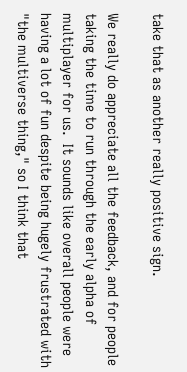take that as another really positive sign.

We really do appreciate all the feedback, and for people taking the time to run through the early alpha of multiplayer for us.  It sounds like overall people were having a lot of fun despite being hugely frustrated with "the multiverse thing," so I think that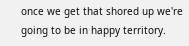once we get that shored up we're going to be in happy territory.